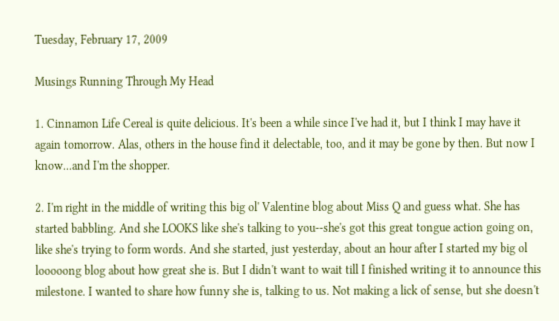Tuesday, February 17, 2009

Musings Running Through My Head

1. Cinnamon Life Cereal is quite delicious. It's been a while since I've had it, but I think I may have it again tomorrow. Alas, others in the house find it delectable, too, and it may be gone by then. But now I know...and I'm the shopper.

2. I'm right in the middle of writing this big ol' Valentine blog about Miss Q and guess what. She has started babbling. And she LOOKS like she's talking to you--she's got this great tongue action going on, like she's trying to form words. And she started, just yesterday, about an hour after I started my big ol looooong blog about how great she is. But I didn't want to wait till I finished writing it to announce this milestone. I wanted to share how funny she is, talking to us. Not making a lick of sense, but she doesn't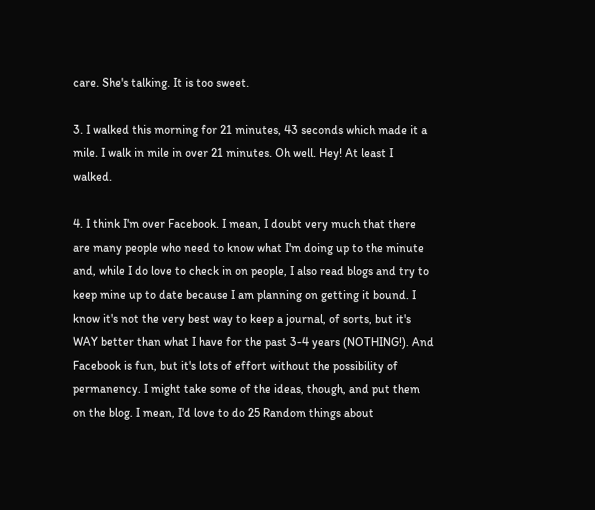care. She's talking. It is too sweet.

3. I walked this morning for 21 minutes, 43 seconds which made it a mile. I walk in mile in over 21 minutes. Oh well. Hey! At least I walked.

4. I think I'm over Facebook. I mean, I doubt very much that there are many people who need to know what I'm doing up to the minute and, while I do love to check in on people, I also read blogs and try to keep mine up to date because I am planning on getting it bound. I know it's not the very best way to keep a journal, of sorts, but it's WAY better than what I have for the past 3-4 years (NOTHING!). And Facebook is fun, but it's lots of effort without the possibility of permanency. I might take some of the ideas, though, and put them on the blog. I mean, I'd love to do 25 Random things about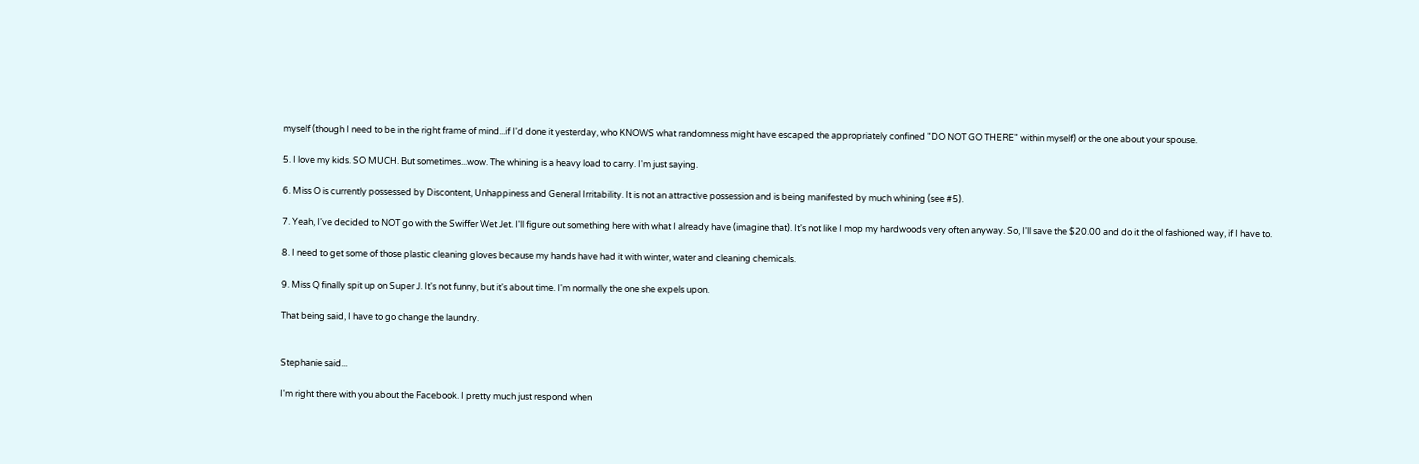myself (though I need to be in the right frame of mind...if I'd done it yesterday, who KNOWS what randomness might have escaped the appropriately confined "DO NOT GO THERE" within myself) or the one about your spouse.

5. I love my kids. SO MUCH. But sometimes...wow. The whining is a heavy load to carry. I'm just saying.

6. Miss O is currently possessed by Discontent, Unhappiness and General Irritability. It is not an attractive possession and is being manifested by much whining (see #5).

7. Yeah, I've decided to NOT go with the Swiffer Wet Jet. I'll figure out something here with what I already have (imagine that). It's not like I mop my hardwoods very often anyway. So, I'll save the $20.00 and do it the ol fashioned way, if I have to.

8. I need to get some of those plastic cleaning gloves because my hands have had it with winter, water and cleaning chemicals.

9. Miss Q finally spit up on Super J. It's not funny, but it's about time. I'm normally the one she expels upon.

That being said, I have to go change the laundry.


Stephanie said...

I'm right there with you about the Facebook. I pretty much just respond when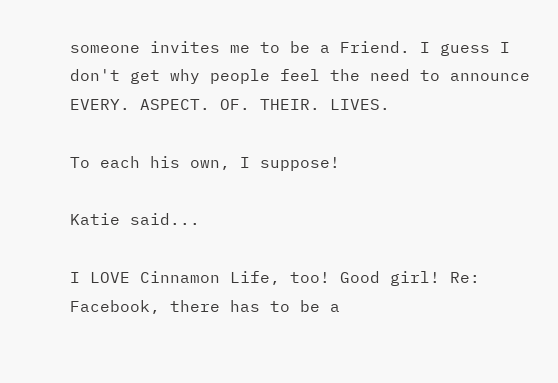someone invites me to be a Friend. I guess I don't get why people feel the need to announce EVERY. ASPECT. OF. THEIR. LIVES.

To each his own, I suppose!

Katie said...

I LOVE Cinnamon Life, too! Good girl! Re: Facebook, there has to be a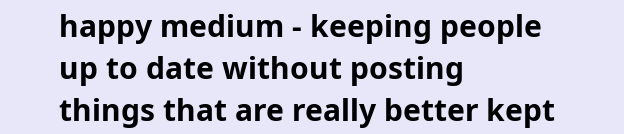happy medium - keeping people up to date without posting things that are really better kept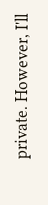private. However, I'll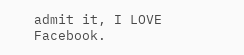admit it, I LOVE Facebook.